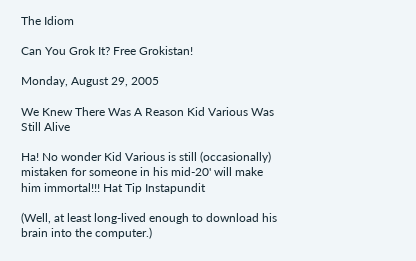The Idiom

Can You Grok It? Free Grokistan!

Monday, August 29, 2005

We Knew There Was A Reason Kid Various Was Still Alive

Ha! No wonder Kid Various is still (occasionally) mistaken for someone in his mid-20' will make him immortal!!! Hat Tip Instapundit

(Well, at least long-lived enough to download his brain into the computer.)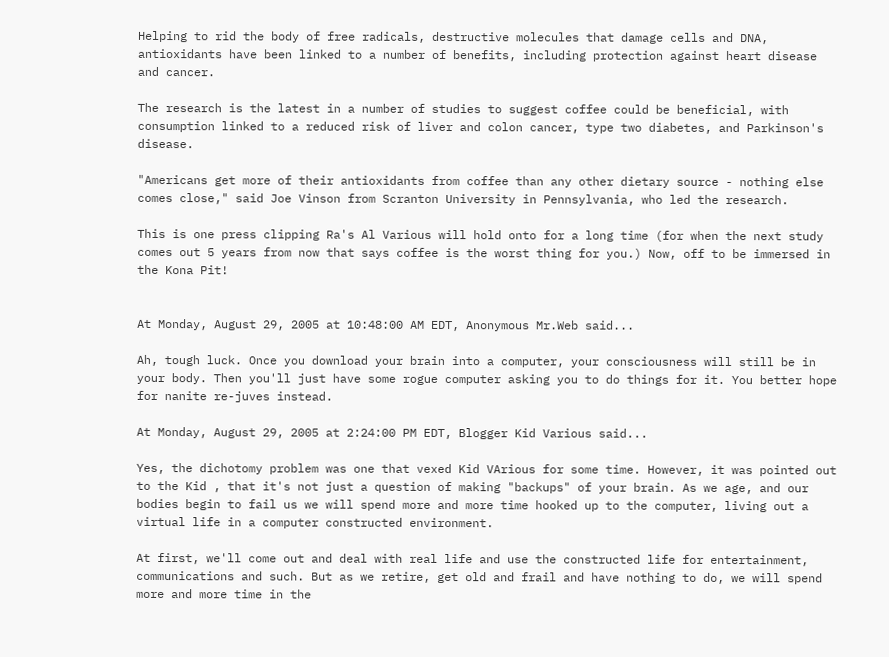Helping to rid the body of free radicals, destructive molecules that damage cells and DNA, antioxidants have been linked to a number of benefits, including protection against heart disease and cancer.

The research is the latest in a number of studies to suggest coffee could be beneficial, with consumption linked to a reduced risk of liver and colon cancer, type two diabetes, and Parkinson's disease.

"Americans get more of their antioxidants from coffee than any other dietary source - nothing else comes close," said Joe Vinson from Scranton University in Pennsylvania, who led the research.

This is one press clipping Ra's Al Various will hold onto for a long time (for when the next study comes out 5 years from now that says coffee is the worst thing for you.) Now, off to be immersed in the Kona Pit!


At Monday, August 29, 2005 at 10:48:00 AM EDT, Anonymous Mr.Web said...

Ah, tough luck. Once you download your brain into a computer, your consciousness will still be in your body. Then you'll just have some rogue computer asking you to do things for it. You better hope for nanite re-juves instead.

At Monday, August 29, 2005 at 2:24:00 PM EDT, Blogger Kid Various said...

Yes, the dichotomy problem was one that vexed Kid VArious for some time. However, it was pointed out to the Kid , that it's not just a question of making "backups" of your brain. As we age, and our bodies begin to fail us we will spend more and more time hooked up to the computer, living out a virtual life in a computer constructed environment.

At first, we'll come out and deal with real life and use the constructed life for entertainment, communications and such. But as we retire, get old and frail and have nothing to do, we will spend more and more time in the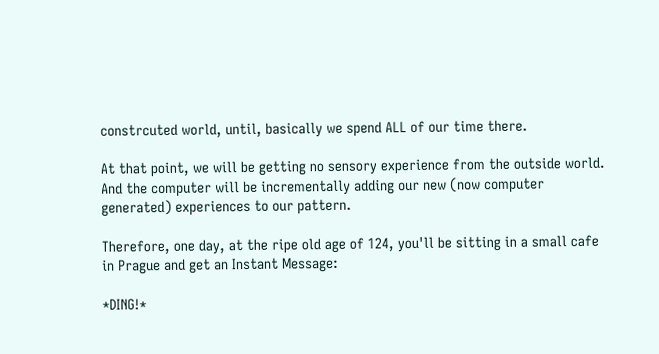constrcuted world, until, basically we spend ALL of our time there.

At that point, we will be getting no sensory experience from the outside world. And the computer will be incrementally adding our new (now computer generated) experiences to our pattern.

Therefore, one day, at the ripe old age of 124, you'll be sitting in a small cafe in Prague and get an Instant Message:

*DING!*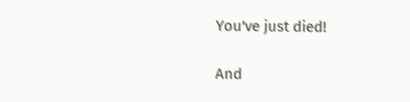You've just died!

And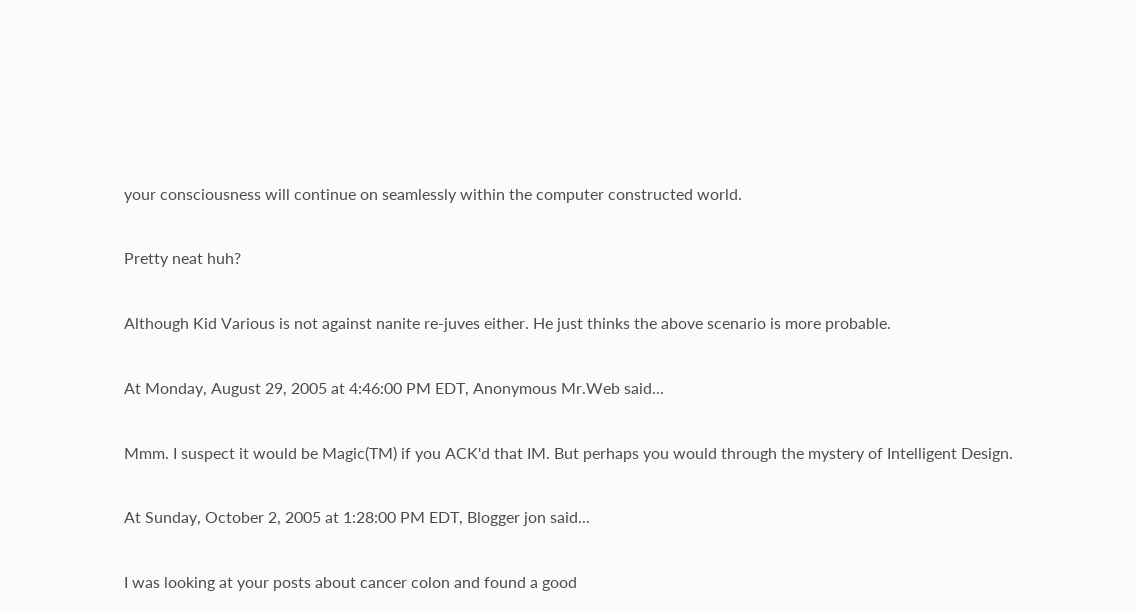your consciousness will continue on seamlessly within the computer constructed world.

Pretty neat huh?

Although Kid Various is not against nanite re-juves either. He just thinks the above scenario is more probable.

At Monday, August 29, 2005 at 4:46:00 PM EDT, Anonymous Mr.Web said...

Mmm. I suspect it would be Magic(TM) if you ACK'd that IM. But perhaps you would through the mystery of Intelligent Design.

At Sunday, October 2, 2005 at 1:28:00 PM EDT, Blogger jon said...

I was looking at your posts about cancer colon and found a good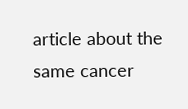article about the same cancer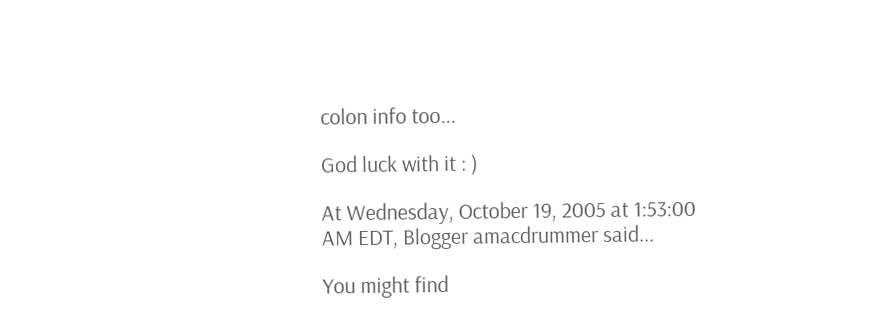colon info too...

God luck with it : )

At Wednesday, October 19, 2005 at 1:53:00 AM EDT, Blogger amacdrummer said...

You might find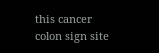this cancer colon sign site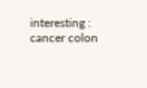interesting : cancer colon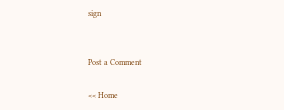sign


Post a Comment

<< Home